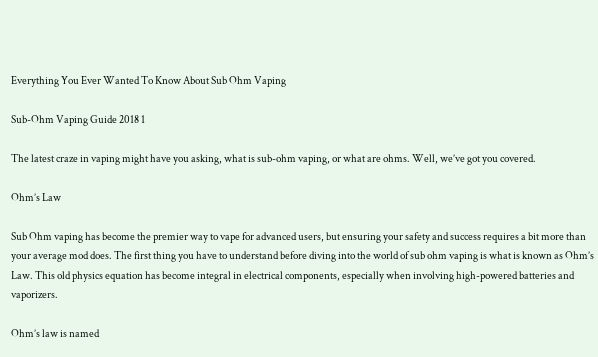Everything You Ever Wanted To Know About Sub Ohm Vaping

Sub-Ohm Vaping Guide 2018 1

The latest craze in vaping might have you asking, what is sub-ohm vaping, or what are ohms. Well, we’ve got you covered.

Ohm’s Law

Sub Ohm vaping has become the premier way to vape for advanced users, but ensuring your safety and success requires a bit more than your average mod does. The first thing you have to understand before diving into the world of sub ohm vaping is what is known as Ohm’s Law. This old physics equation has become integral in electrical components, especially when involving high-powered batteries and vaporizers.

Ohm’s law is named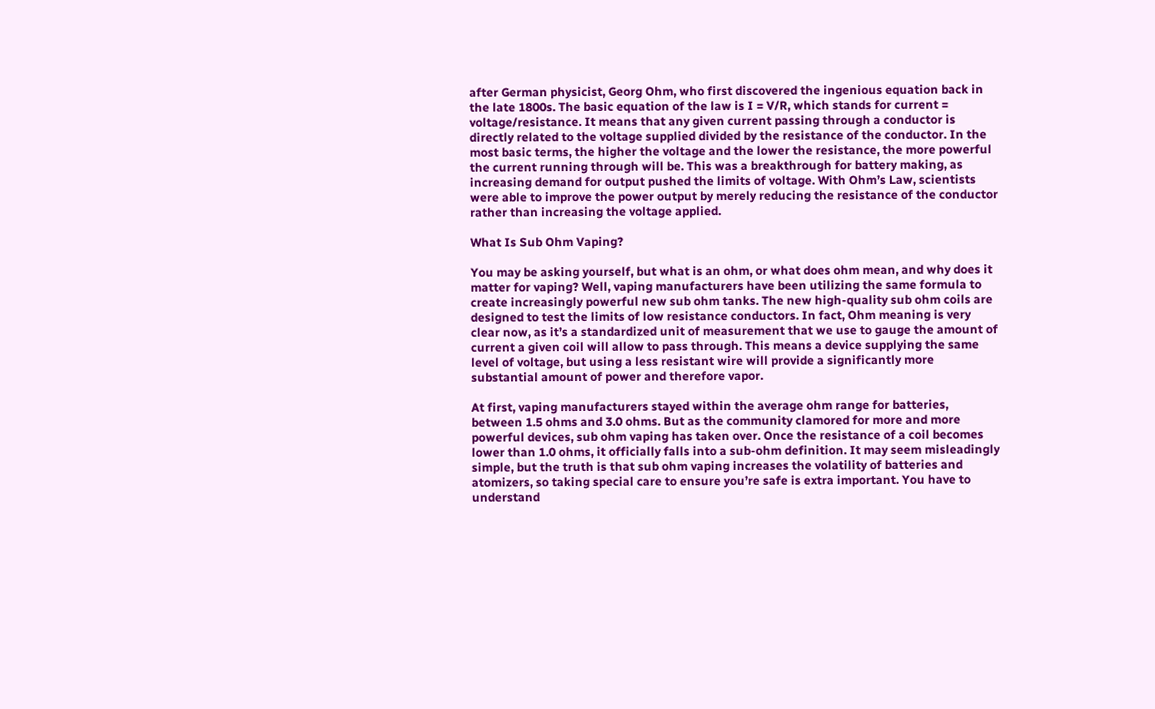after German physicist, Georg Ohm, who first discovered the ingenious equation back in the late 1800s. The basic equation of the law is I = V/R, which stands for current = voltage/resistance. It means that any given current passing through a conductor is directly related to the voltage supplied divided by the resistance of the conductor. In the most basic terms, the higher the voltage and the lower the resistance, the more powerful the current running through will be. This was a breakthrough for battery making, as increasing demand for output pushed the limits of voltage. With Ohm’s Law, scientists were able to improve the power output by merely reducing the resistance of the conductor rather than increasing the voltage applied.

What Is Sub Ohm Vaping?

You may be asking yourself, but what is an ohm, or what does ohm mean, and why does it matter for vaping? Well, vaping manufacturers have been utilizing the same formula to create increasingly powerful new sub ohm tanks. The new high-quality sub ohm coils are designed to test the limits of low resistance conductors. In fact, Ohm meaning is very clear now, as it’s a standardized unit of measurement that we use to gauge the amount of current a given coil will allow to pass through. This means a device supplying the same level of voltage, but using a less resistant wire will provide a significantly more substantial amount of power and therefore vapor.

At first, vaping manufacturers stayed within the average ohm range for batteries, between 1.5 ohms and 3.0 ohms. But as the community clamored for more and more powerful devices, sub ohm vaping has taken over. Once the resistance of a coil becomes lower than 1.0 ohms, it officially falls into a sub-ohm definition. It may seem misleadingly simple, but the truth is that sub ohm vaping increases the volatility of batteries and atomizers, so taking special care to ensure you’re safe is extra important. You have to understand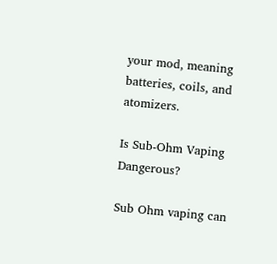your mod, meaning batteries, coils, and atomizers.

Is Sub-Ohm Vaping Dangerous?

Sub Ohm vaping can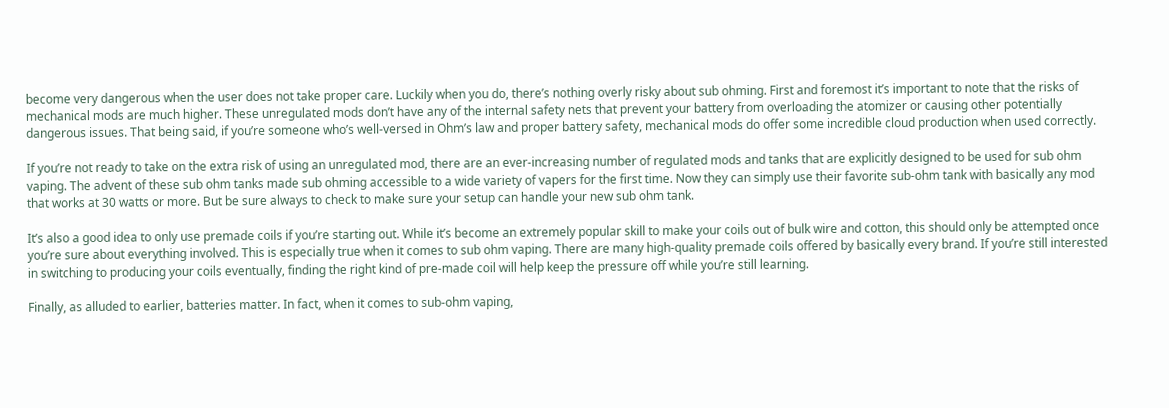become very dangerous when the user does not take proper care. Luckily when you do, there’s nothing overly risky about sub ohming. First and foremost it’s important to note that the risks of mechanical mods are much higher. These unregulated mods don’t have any of the internal safety nets that prevent your battery from overloading the atomizer or causing other potentially dangerous issues. That being said, if you’re someone who’s well-versed in Ohm’s law and proper battery safety, mechanical mods do offer some incredible cloud production when used correctly.

If you’re not ready to take on the extra risk of using an unregulated mod, there are an ever-increasing number of regulated mods and tanks that are explicitly designed to be used for sub ohm vaping. The advent of these sub ohm tanks made sub ohming accessible to a wide variety of vapers for the first time. Now they can simply use their favorite sub-ohm tank with basically any mod that works at 30 watts or more. But be sure always to check to make sure your setup can handle your new sub ohm tank.

It’s also a good idea to only use premade coils if you’re starting out. While it’s become an extremely popular skill to make your coils out of bulk wire and cotton, this should only be attempted once you’re sure about everything involved. This is especially true when it comes to sub ohm vaping. There are many high-quality premade coils offered by basically every brand. If you’re still interested in switching to producing your coils eventually, finding the right kind of pre-made coil will help keep the pressure off while you’re still learning.

Finally, as alluded to earlier, batteries matter. In fact, when it comes to sub-ohm vaping,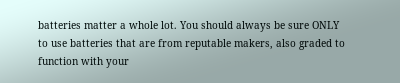batteries matter a whole lot. You should always be sure ONLY to use batteries that are from reputable makers, also graded to function with your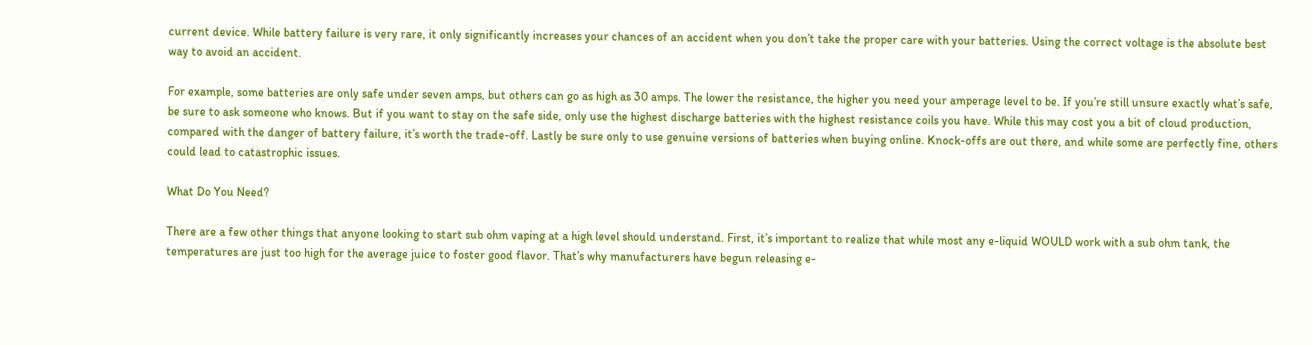current device. While battery failure is very rare, it only significantly increases your chances of an accident when you don’t take the proper care with your batteries. Using the correct voltage is the absolute best way to avoid an accident.

For example, some batteries are only safe under seven amps, but others can go as high as 30 amps. The lower the resistance, the higher you need your amperage level to be. If you’re still unsure exactly what’s safe, be sure to ask someone who knows. But if you want to stay on the safe side, only use the highest discharge batteries with the highest resistance coils you have. While this may cost you a bit of cloud production, compared with the danger of battery failure, it’s worth the trade-off. Lastly be sure only to use genuine versions of batteries when buying online. Knock-offs are out there, and while some are perfectly fine, others could lead to catastrophic issues.

What Do You Need?

There are a few other things that anyone looking to start sub ohm vaping at a high level should understand. First, it’s important to realize that while most any e-liquid WOULD work with a sub ohm tank, the temperatures are just too high for the average juice to foster good flavor. That’s why manufacturers have begun releasing e-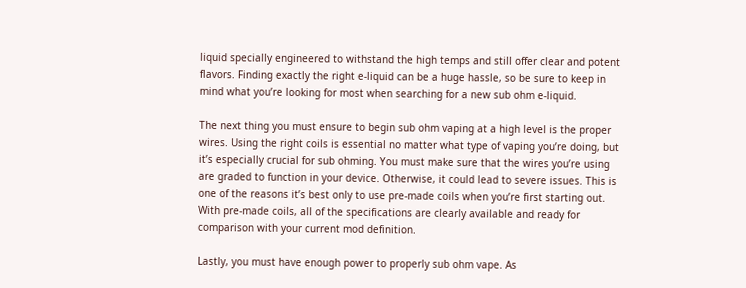liquid specially engineered to withstand the high temps and still offer clear and potent flavors. Finding exactly the right e-liquid can be a huge hassle, so be sure to keep in mind what you’re looking for most when searching for a new sub ohm e-liquid.

The next thing you must ensure to begin sub ohm vaping at a high level is the proper wires. Using the right coils is essential no matter what type of vaping you’re doing, but it’s especially crucial for sub ohming. You must make sure that the wires you’re using are graded to function in your device. Otherwise, it could lead to severe issues. This is one of the reasons it’s best only to use pre-made coils when you’re first starting out. With pre-made coils, all of the specifications are clearly available and ready for comparison with your current mod definition.

Lastly, you must have enough power to properly sub ohm vape. As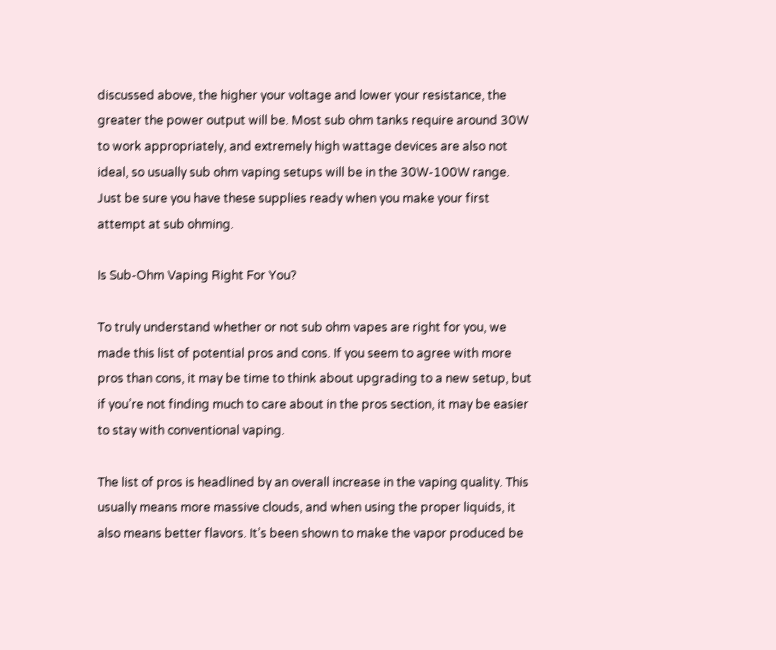discussed above, the higher your voltage and lower your resistance, the greater the power output will be. Most sub ohm tanks require around 30W to work appropriately, and extremely high wattage devices are also not ideal, so usually sub ohm vaping setups will be in the 30W-100W range. Just be sure you have these supplies ready when you make your first attempt at sub ohming.

Is Sub-Ohm Vaping Right For You?

To truly understand whether or not sub ohm vapes are right for you, we made this list of potential pros and cons. If you seem to agree with more pros than cons, it may be time to think about upgrading to a new setup, but if you’re not finding much to care about in the pros section, it may be easier to stay with conventional vaping.

The list of pros is headlined by an overall increase in the vaping quality. This usually means more massive clouds, and when using the proper liquids, it also means better flavors. It’s been shown to make the vapor produced be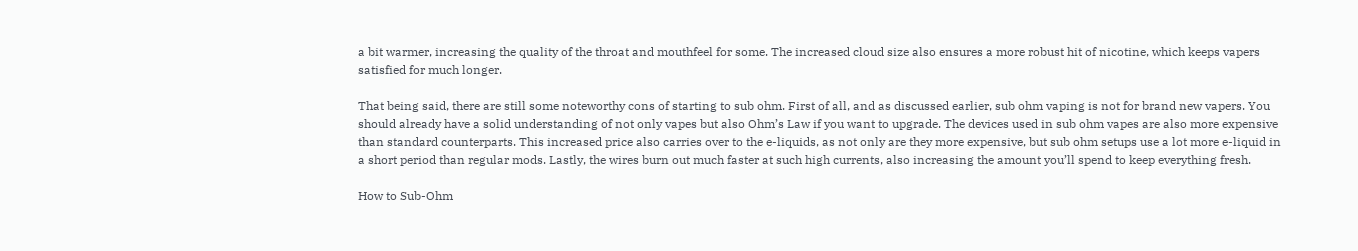a bit warmer, increasing the quality of the throat and mouthfeel for some. The increased cloud size also ensures a more robust hit of nicotine, which keeps vapers satisfied for much longer.

That being said, there are still some noteworthy cons of starting to sub ohm. First of all, and as discussed earlier, sub ohm vaping is not for brand new vapers. You should already have a solid understanding of not only vapes but also Ohm’s Law if you want to upgrade. The devices used in sub ohm vapes are also more expensive than standard counterparts. This increased price also carries over to the e-liquids, as not only are they more expensive, but sub ohm setups use a lot more e-liquid in a short period than regular mods. Lastly, the wires burn out much faster at such high currents, also increasing the amount you’ll spend to keep everything fresh.

How to Sub-Ohm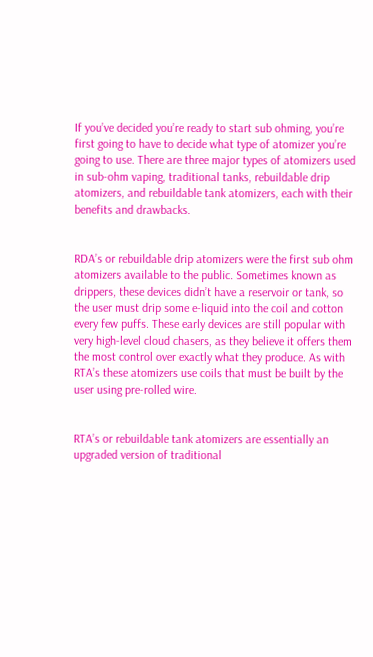If you’ve decided you’re ready to start sub ohming, you’re first going to have to decide what type of atomizer you’re going to use. There are three major types of atomizers used in sub-ohm vaping, traditional tanks, rebuildable drip atomizers, and rebuildable tank atomizers, each with their benefits and drawbacks.


RDA’s or rebuildable drip atomizers were the first sub ohm atomizers available to the public. Sometimes known as drippers, these devices didn’t have a reservoir or tank, so the user must drip some e-liquid into the coil and cotton every few puffs. These early devices are still popular with very high-level cloud chasers, as they believe it offers them the most control over exactly what they produce. As with RTA’s these atomizers use coils that must be built by the user using pre-rolled wire.


RTA’s or rebuildable tank atomizers are essentially an upgraded version of traditional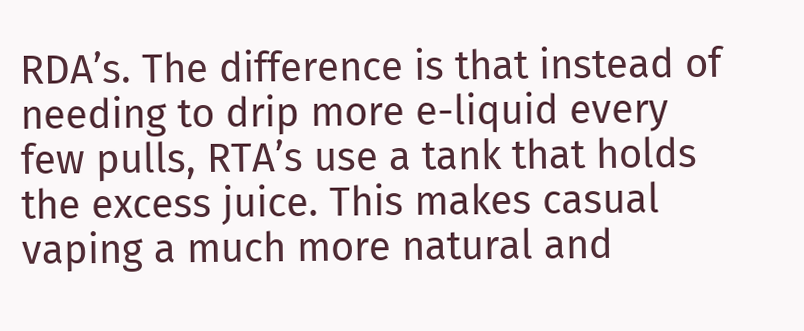RDA’s. The difference is that instead of needing to drip more e-liquid every few pulls, RTA’s use a tank that holds the excess juice. This makes casual vaping a much more natural and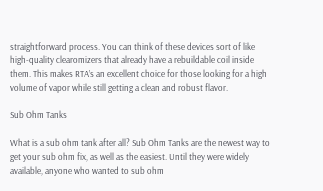straightforward process. You can think of these devices sort of like high-quality clearomizers that already have a rebuildable coil inside them. This makes RTA’s an excellent choice for those looking for a high volume of vapor while still getting a clean and robust flavor.

Sub Ohm Tanks

What is a sub ohm tank after all? Sub Ohm Tanks are the newest way to get your sub ohm fix, as well as the easiest. Until they were widely available, anyone who wanted to sub ohm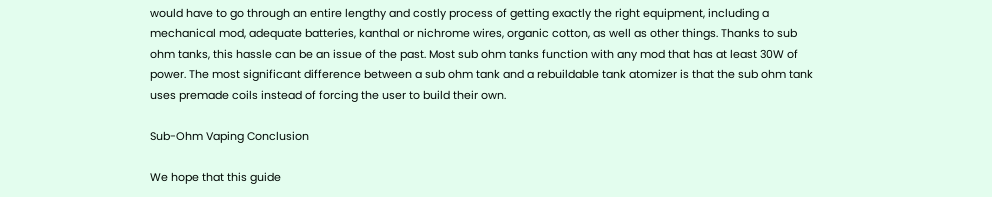would have to go through an entire lengthy and costly process of getting exactly the right equipment, including a mechanical mod, adequate batteries, kanthal or nichrome wires, organic cotton, as well as other things. Thanks to sub ohm tanks, this hassle can be an issue of the past. Most sub ohm tanks function with any mod that has at least 30W of power. The most significant difference between a sub ohm tank and a rebuildable tank atomizer is that the sub ohm tank uses premade coils instead of forcing the user to build their own.

Sub-Ohm Vaping Conclusion

We hope that this guide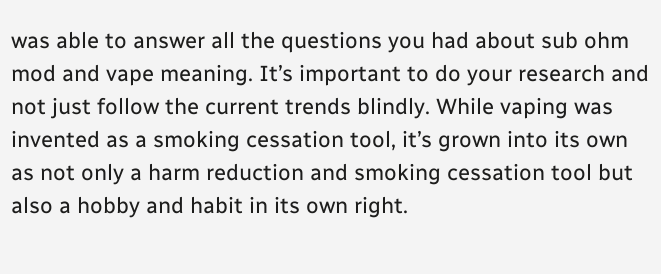was able to answer all the questions you had about sub ohm mod and vape meaning. It’s important to do your research and not just follow the current trends blindly. While vaping was invented as a smoking cessation tool, it’s grown into its own as not only a harm reduction and smoking cessation tool but also a hobby and habit in its own right.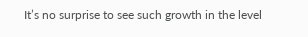It’s no surprise to see such growth in the level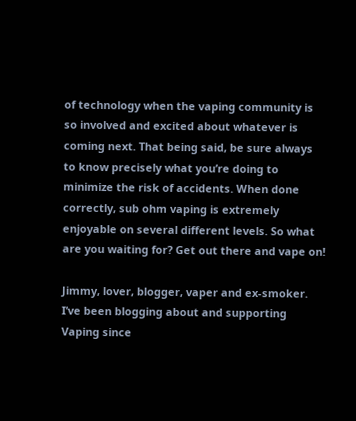of technology when the vaping community is so involved and excited about whatever is coming next. That being said, be sure always to know precisely what you’re doing to minimize the risk of accidents. When done correctly, sub ohm vaping is extremely enjoyable on several different levels. So what are you waiting for? Get out there and vape on!

Jimmy, lover, blogger, vaper and ex-smoker. I’ve been blogging about and supporting Vaping since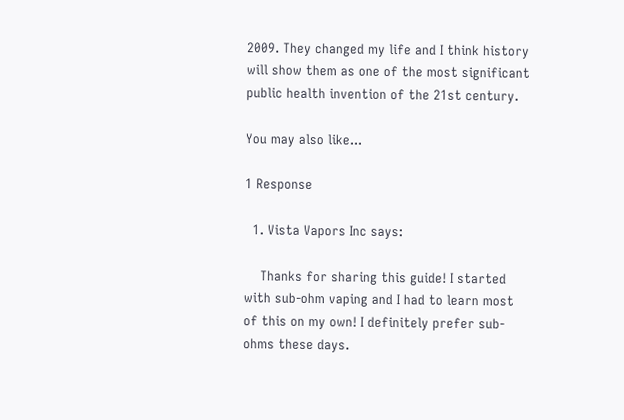2009. They changed my life and I think history will show them as one of the most significant public health invention of the 21st century.

You may also like...

1 Response

  1. Vista Vapors Inc says:

    Thanks for sharing this guide! I started with sub-ohm vaping and I had to learn most of this on my own! I definitely prefer sub-ohms these days.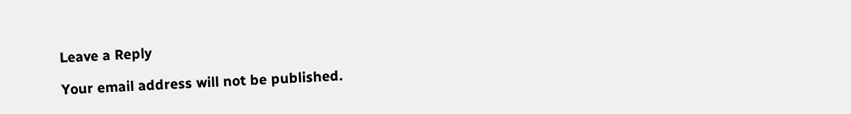Leave a Reply

Your email address will not be published.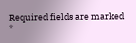Required fields are marked *